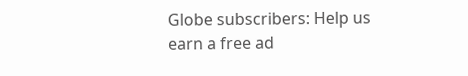Globe subscribers: Help us earn a free ad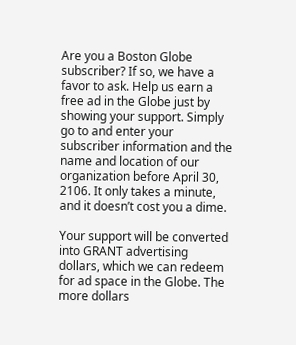Are you a Boston Globe subscriber? If so, we have a favor to ask. Help us earn a free ad in the Globe just by showing your support. Simply go to and enter your subscriber information and the name and location of our organization before April 30, 2106. It only takes a minute, and it doesn’t cost you a dime.

Your support will be converted into GRANT advertising dollars, which we can redeem for ad space in the Globe. The more dollars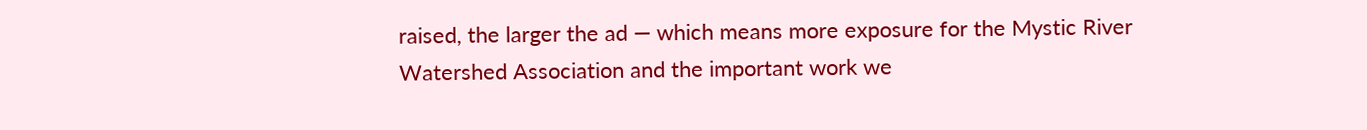raised, the larger the ad — which means more exposure for the Mystic River Watershed Association and the important work we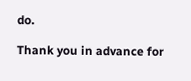do.

Thank you in advance for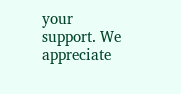your support. We appreciate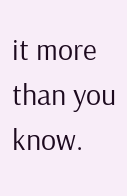it more than you know.